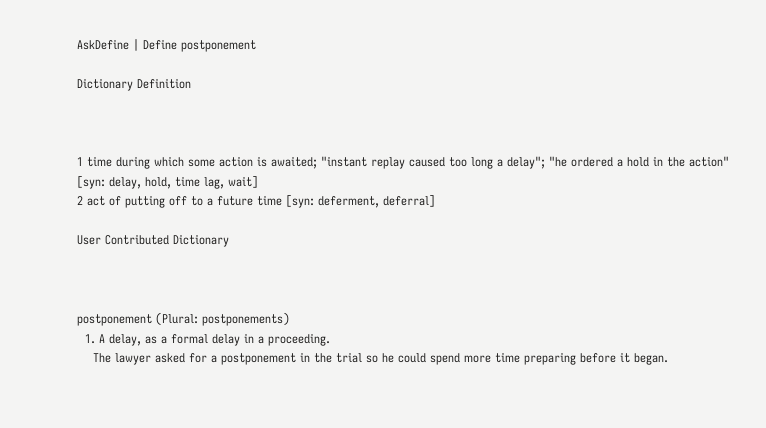AskDefine | Define postponement

Dictionary Definition



1 time during which some action is awaited; "instant replay caused too long a delay"; "he ordered a hold in the action" [syn: delay, hold, time lag, wait]
2 act of putting off to a future time [syn: deferment, deferral]

User Contributed Dictionary



postponement (Plural: postponements)
  1. A delay, as a formal delay in a proceeding.
    The lawyer asked for a postponement in the trial so he could spend more time preparing before it began.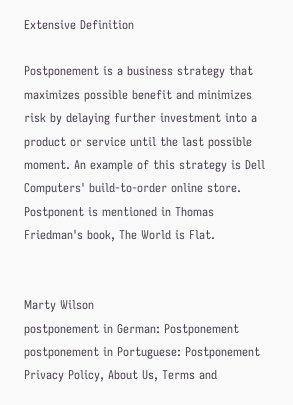Extensive Definition

Postponement is a business strategy that maximizes possible benefit and minimizes risk by delaying further investment into a product or service until the last possible moment. An example of this strategy is Dell Computers' build-to-order online store. Postponent is mentioned in Thomas Friedman's book, The World is Flat.


Marty Wilson
postponement in German: Postponement
postponement in Portuguese: Postponement
Privacy Policy, About Us, Terms and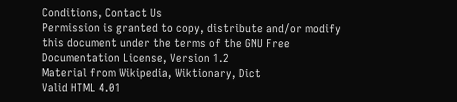Conditions, Contact Us
Permission is granted to copy, distribute and/or modify this document under the terms of the GNU Free Documentation License, Version 1.2
Material from Wikipedia, Wiktionary, Dict
Valid HTML 4.01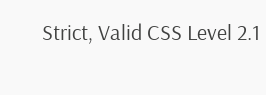Strict, Valid CSS Level 2.1